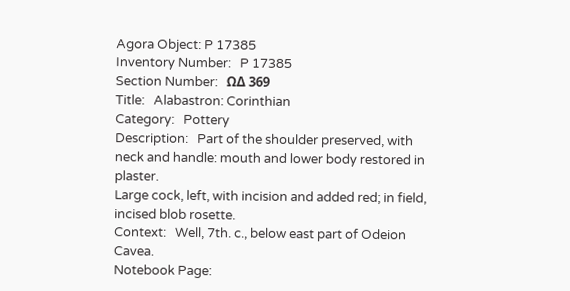Agora Object: P 17385
Inventory Number:   P 17385
Section Number:   ΩΔ 369
Title:   Alabastron: Corinthian
Category:   Pottery
Description:   Part of the shoulder preserved, with neck and handle: mouth and lower body restored in plaster.
Large cock, left, with incision and added red; in field, incised blob rosette.
Context:   Well, 7th. c., below east part of Odeion Cavea.
Notebook Page: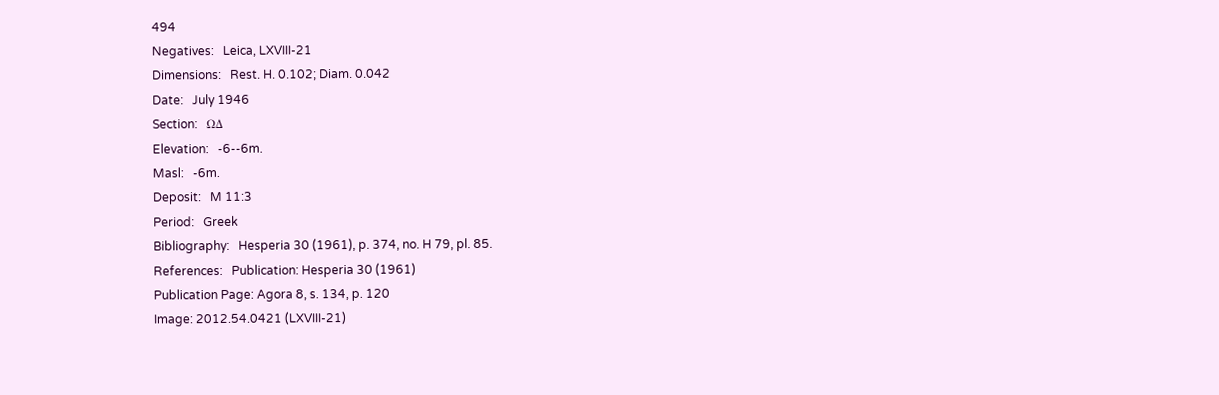494
Negatives:   Leica, LXVIII-21
Dimensions:   Rest. H. 0.102; Diam. 0.042
Date:   July 1946
Section:   ΩΔ
Elevation:   -6--6m.
Masl:   -6m.
Deposit:   M 11:3
Period:   Greek
Bibliography:   Hesperia 30 (1961), p. 374, no. H 79, pl. 85.
References:   Publication: Hesperia 30 (1961)
Publication Page: Agora 8, s. 134, p. 120
Image: 2012.54.0421 (LXVIII-21)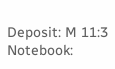Deposit: M 11:3
Notebook: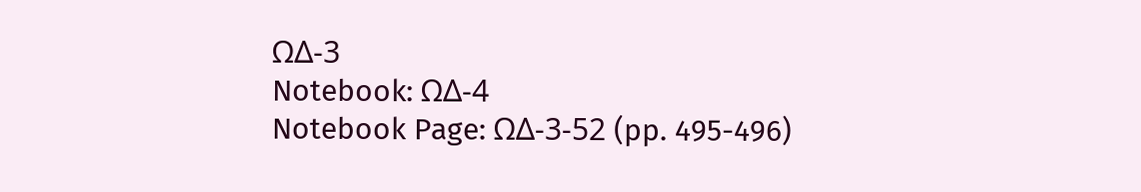ΩΔ-3
Notebook: ΩΔ-4
Notebook Page: ΩΔ-3-52 (pp. 495-496)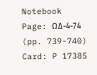Notebook Page: ΩΔ-4-74 (pp. 739-740)
Card: P 17385